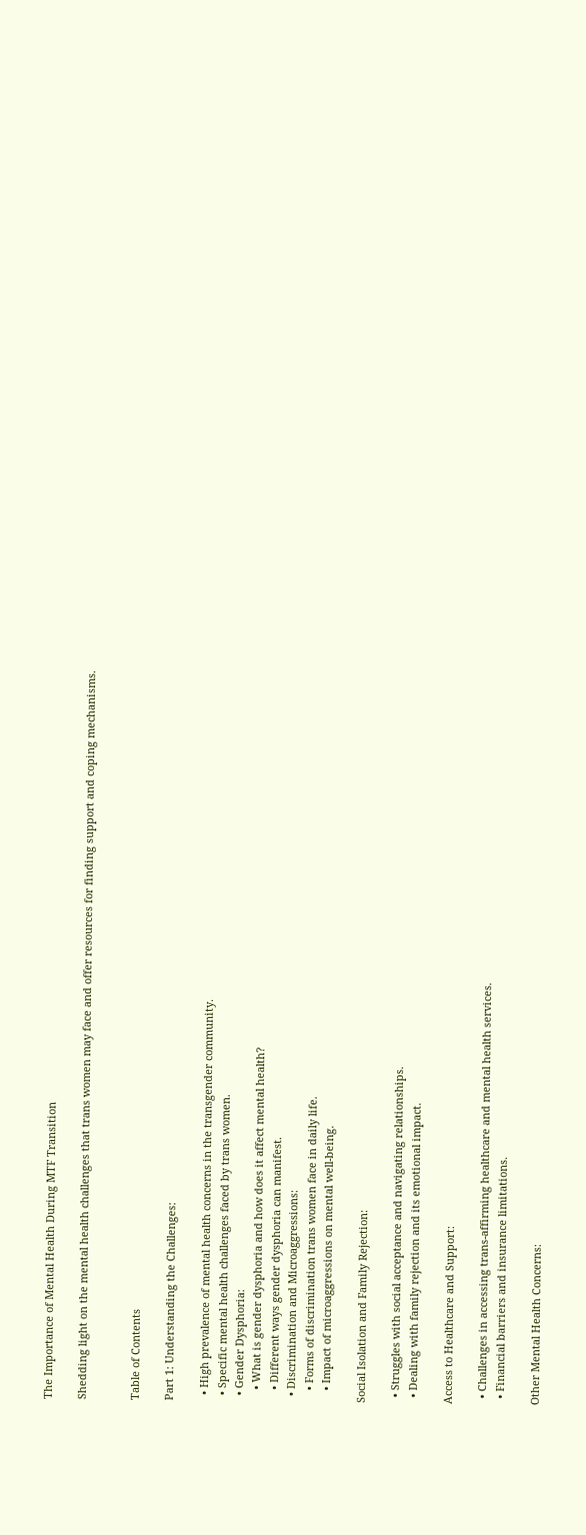The Importance of Mental Health During MTF Transition

Shedding light on the mental health challenges that trans women may face and offer resources for finding support and coping mechanisms.


Table of Contents

Part 1: Understanding the Challenges:

  • High prevalence of mental health concerns in the transgender community.
  • Specific mental health challenges faced by trans women.
  • Gender Dysphoria:
    • What is gender dysphoria and how does it affect mental health?
    • Different ways gender dysphoria can manifest.
  • Discrimination and Microaggressions:
    • Forms of discrimination trans women face in daily life.
    • Impact of microaggressions on mental well-being.

Social Isolation and Family Rejection:

  • Struggles with social acceptance and navigating relationships.
  • Dealing with family rejection and its emotional impact.

Access to Healthcare and Support:

  • Challenges in accessing trans-affirming healthcare and mental health services.
  • Financial barriers and insurance limitations.

Other Mental Health Concerns: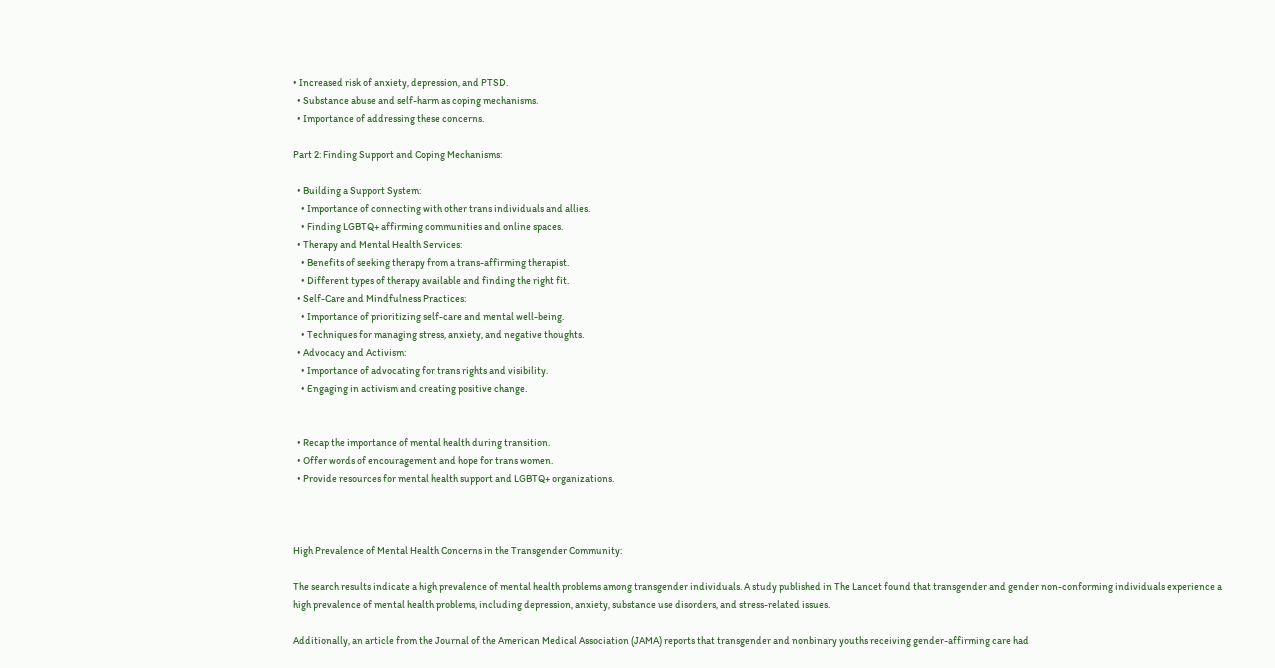• Increased risk of anxiety, depression, and PTSD.
  • Substance abuse and self-harm as coping mechanisms.
  • Importance of addressing these concerns.

Part 2: Finding Support and Coping Mechanisms:

  • Building a Support System:
    • Importance of connecting with other trans individuals and allies.
    • Finding LGBTQ+ affirming communities and online spaces.
  • Therapy and Mental Health Services:
    • Benefits of seeking therapy from a trans-affirming therapist.
    • Different types of therapy available and finding the right fit.
  • Self-Care and Mindfulness Practices:
    • Importance of prioritizing self-care and mental well-being.
    • Techniques for managing stress, anxiety, and negative thoughts.
  • Advocacy and Activism:
    • Importance of advocating for trans rights and visibility.
    • Engaging in activism and creating positive change.


  • Recap the importance of mental health during transition.
  • Offer words of encouragement and hope for trans women.
  • Provide resources for mental health support and LGBTQ+ organizations.



High Prevalence of Mental Health Concerns in the Transgender Community:

The search results indicate a high prevalence of mental health problems among transgender individuals. A study published in The Lancet found that transgender and gender non-conforming individuals experience a high prevalence of mental health problems, including depression, anxiety, substance use disorders, and stress-related issues.

Additionally, an article from the Journal of the American Medical Association (JAMA) reports that transgender and nonbinary youths receiving gender-affirming care had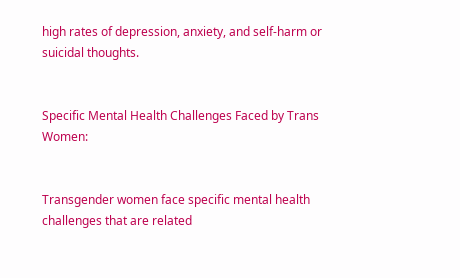high rates of depression, anxiety, and self-harm or suicidal thoughts.


Specific Mental Health Challenges Faced by Trans Women:


Transgender women face specific mental health challenges that are related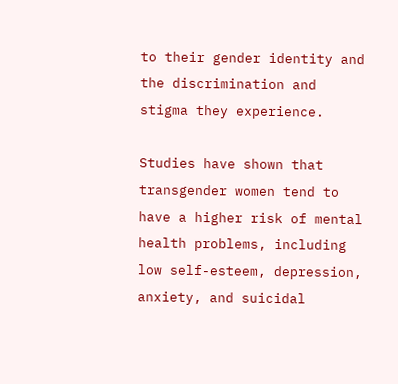to their gender identity and the discrimination and stigma they experience.

Studies have shown that transgender women tend to have a higher risk of mental health problems, including low self-esteem, depression, anxiety, and suicidal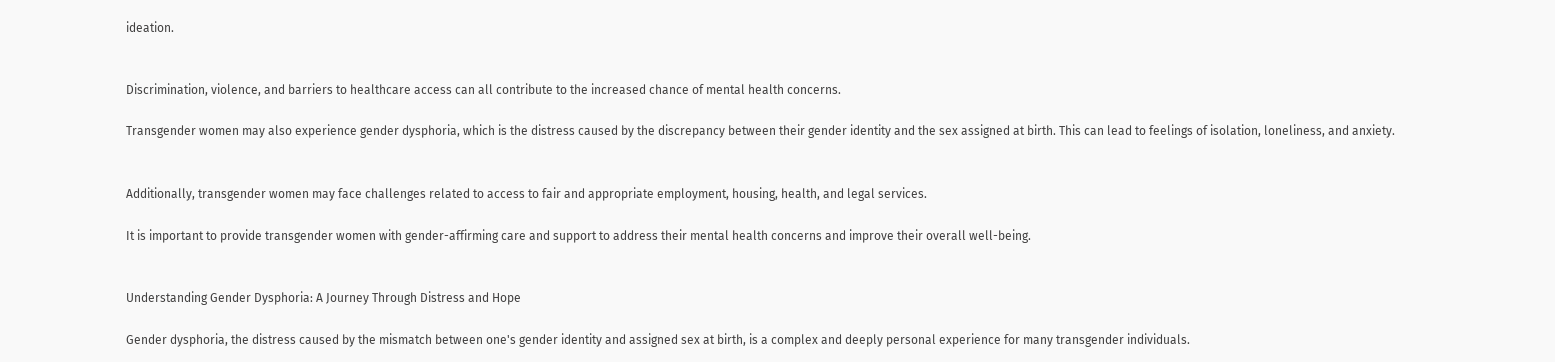ideation.


Discrimination, violence, and barriers to healthcare access can all contribute to the increased chance of mental health concerns.

Transgender women may also experience gender dysphoria, which is the distress caused by the discrepancy between their gender identity and the sex assigned at birth. This can lead to feelings of isolation, loneliness, and anxiety.


Additionally, transgender women may face challenges related to access to fair and appropriate employment, housing, health, and legal services.

It is important to provide transgender women with gender-affirming care and support to address their mental health concerns and improve their overall well-being.


Understanding Gender Dysphoria: A Journey Through Distress and Hope

Gender dysphoria, the distress caused by the mismatch between one's gender identity and assigned sex at birth, is a complex and deeply personal experience for many transgender individuals.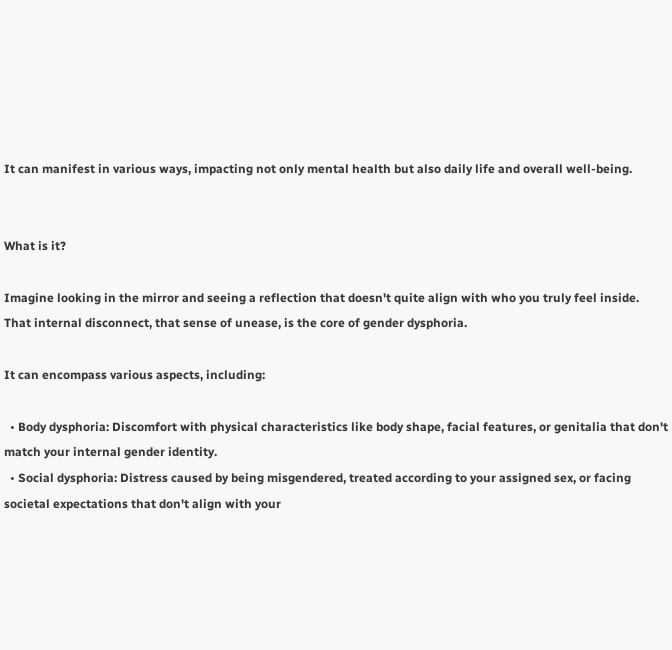It can manifest in various ways, impacting not only mental health but also daily life and overall well-being.


What is it?

Imagine looking in the mirror and seeing a reflection that doesn't quite align with who you truly feel inside. That internal disconnect, that sense of unease, is the core of gender dysphoria.

It can encompass various aspects, including:

  • Body dysphoria: Discomfort with physical characteristics like body shape, facial features, or genitalia that don't match your internal gender identity.
  • Social dysphoria: Distress caused by being misgendered, treated according to your assigned sex, or facing societal expectations that don't align with your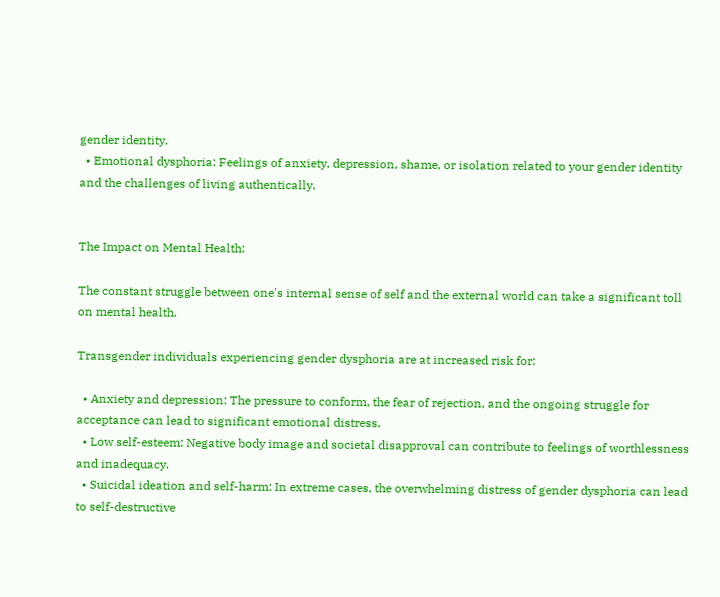gender identity.
  • Emotional dysphoria: Feelings of anxiety, depression, shame, or isolation related to your gender identity and the challenges of living authentically.


The Impact on Mental Health:

The constant struggle between one's internal sense of self and the external world can take a significant toll on mental health.

Transgender individuals experiencing gender dysphoria are at increased risk for:

  • Anxiety and depression: The pressure to conform, the fear of rejection, and the ongoing struggle for acceptance can lead to significant emotional distress.
  • Low self-esteem: Negative body image and societal disapproval can contribute to feelings of worthlessness and inadequacy.
  • Suicidal ideation and self-harm: In extreme cases, the overwhelming distress of gender dysphoria can lead to self-destructive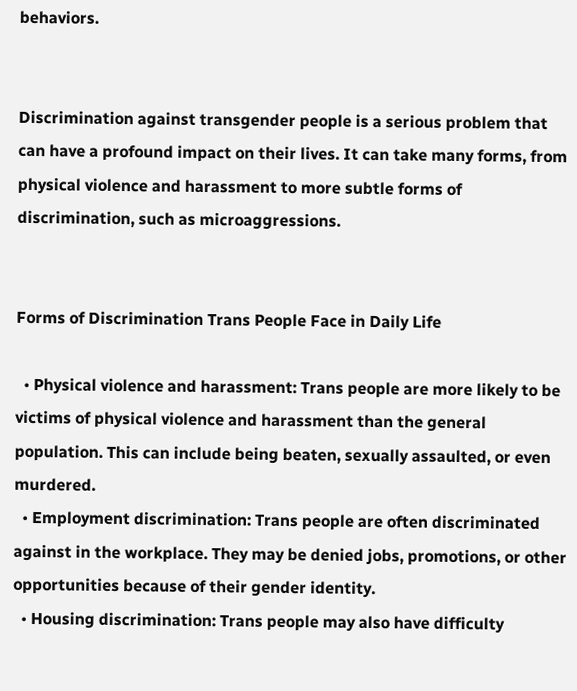behaviors.


Discrimination against transgender people is a serious problem that can have a profound impact on their lives. It can take many forms, from physical violence and harassment to more subtle forms of discrimination, such as microaggressions.


Forms of Discrimination Trans People Face in Daily Life

  • Physical violence and harassment: Trans people are more likely to be victims of physical violence and harassment than the general population. This can include being beaten, sexually assaulted, or even murdered.
  • Employment discrimination: Trans people are often discriminated against in the workplace. They may be denied jobs, promotions, or other opportunities because of their gender identity.
  • Housing discrimination: Trans people may also have difficulty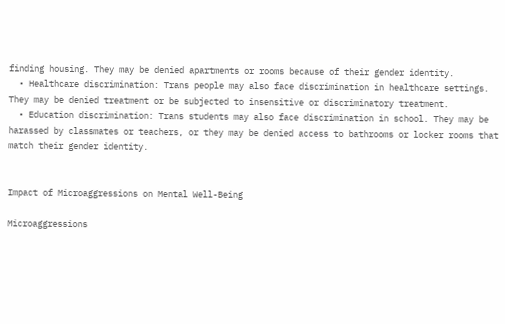finding housing. They may be denied apartments or rooms because of their gender identity.
  • Healthcare discrimination: Trans people may also face discrimination in healthcare settings. They may be denied treatment or be subjected to insensitive or discriminatory treatment.
  • Education discrimination: Trans students may also face discrimination in school. They may be harassed by classmates or teachers, or they may be denied access to bathrooms or locker rooms that match their gender identity.


Impact of Microaggressions on Mental Well-Being

Microaggressions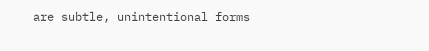are subtle, unintentional forms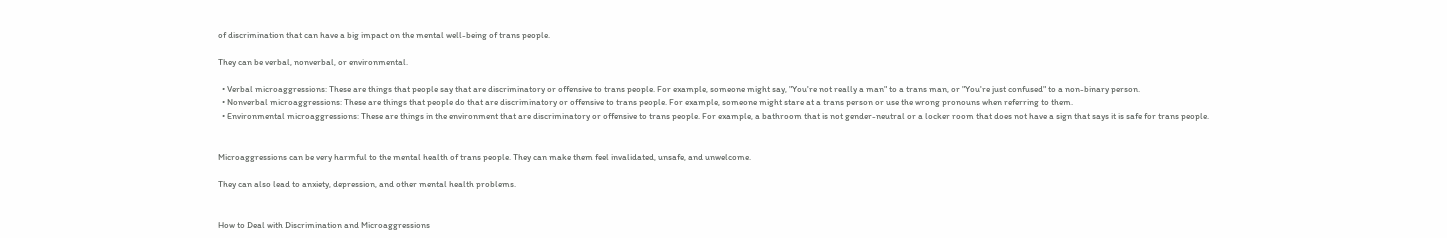of discrimination that can have a big impact on the mental well-being of trans people.

They can be verbal, nonverbal, or environmental.

  • Verbal microaggressions: These are things that people say that are discriminatory or offensive to trans people. For example, someone might say, "You're not really a man" to a trans man, or "You're just confused" to a non-binary person.
  • Nonverbal microaggressions: These are things that people do that are discriminatory or offensive to trans people. For example, someone might stare at a trans person or use the wrong pronouns when referring to them.
  • Environmental microaggressions: These are things in the environment that are discriminatory or offensive to trans people. For example, a bathroom that is not gender-neutral or a locker room that does not have a sign that says it is safe for trans people.


Microaggressions can be very harmful to the mental health of trans people. They can make them feel invalidated, unsafe, and unwelcome.

They can also lead to anxiety, depression, and other mental health problems.


How to Deal with Discrimination and Microaggressions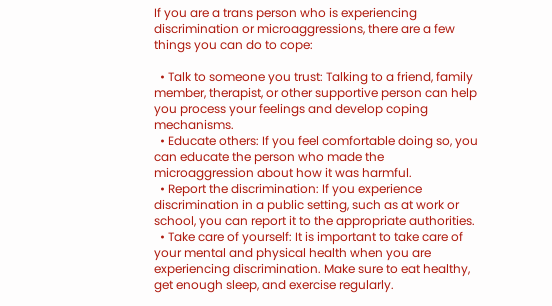If you are a trans person who is experiencing discrimination or microaggressions, there are a few things you can do to cope:

  • Talk to someone you trust: Talking to a friend, family member, therapist, or other supportive person can help you process your feelings and develop coping mechanisms.
  • Educate others: If you feel comfortable doing so, you can educate the person who made the microaggression about how it was harmful.
  • Report the discrimination: If you experience discrimination in a public setting, such as at work or school, you can report it to the appropriate authorities.
  • Take care of yourself: It is important to take care of your mental and physical health when you are experiencing discrimination. Make sure to eat healthy, get enough sleep, and exercise regularly.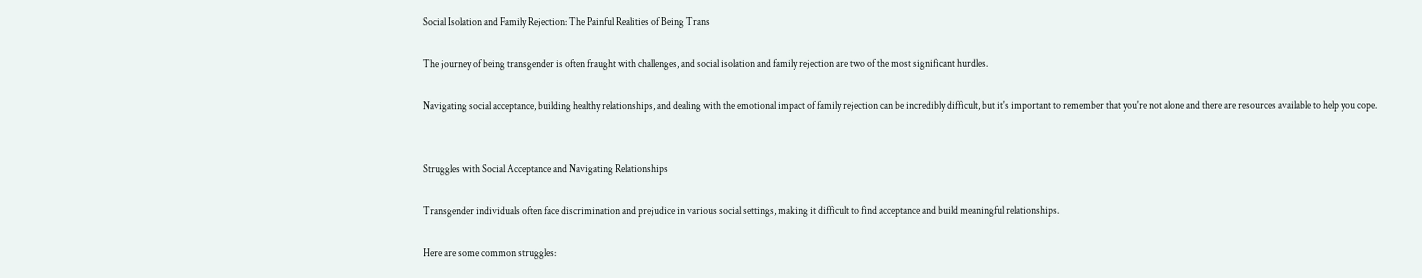Social Isolation and Family Rejection: The Painful Realities of Being Trans

The journey of being transgender is often fraught with challenges, and social isolation and family rejection are two of the most significant hurdles.

Navigating social acceptance, building healthy relationships, and dealing with the emotional impact of family rejection can be incredibly difficult, but it's important to remember that you're not alone and there are resources available to help you cope.


Struggles with Social Acceptance and Navigating Relationships

Transgender individuals often face discrimination and prejudice in various social settings, making it difficult to find acceptance and build meaningful relationships.

Here are some common struggles: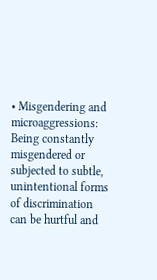• Misgendering and microaggressions: Being constantly misgendered or subjected to subtle, unintentional forms of discrimination can be hurtful and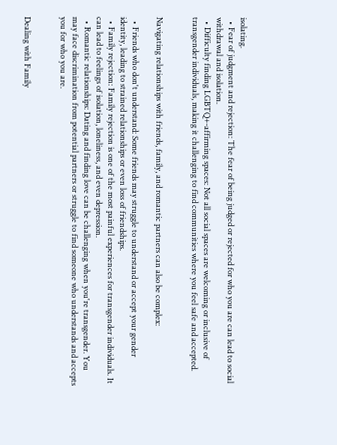isolating.
  • Fear of judgment and rejection: The fear of being judged or rejected for who you are can lead to social withdrawal and isolation.
  • Difficulty finding LGBTQ+-affirming spaces: Not all social spaces are welcoming or inclusive of transgender individuals, making it challenging to find communities where you feel safe and accepted.


Navigating relationships with friends, family, and romantic partners can also be complex:

  • Friends who don't understand: Some friends may struggle to understand or accept your gender identity, leading to strained relationships or even loss of friendships.
  • Family rejection: Family rejection is one of the most painful experiences for transgender individuals. It can lead to feelings of isolation, loneliness, and even depression.
  • Romantic relationships: Dating and finding love can be challenging when you're transgender. You may face discrimination from potential partners or struggle to find someone who understands and accepts you for who you are.


Dealing with Family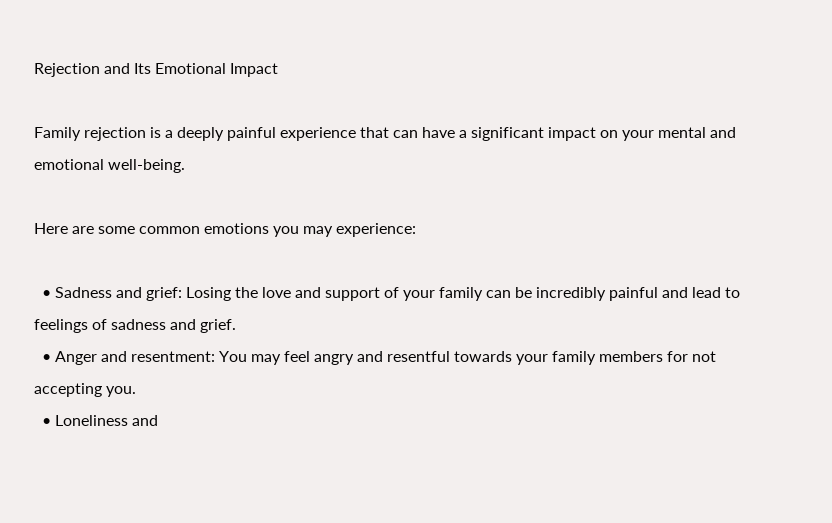Rejection and Its Emotional Impact

Family rejection is a deeply painful experience that can have a significant impact on your mental and emotional well-being.

Here are some common emotions you may experience:

  • Sadness and grief: Losing the love and support of your family can be incredibly painful and lead to feelings of sadness and grief.
  • Anger and resentment: You may feel angry and resentful towards your family members for not accepting you.
  • Loneliness and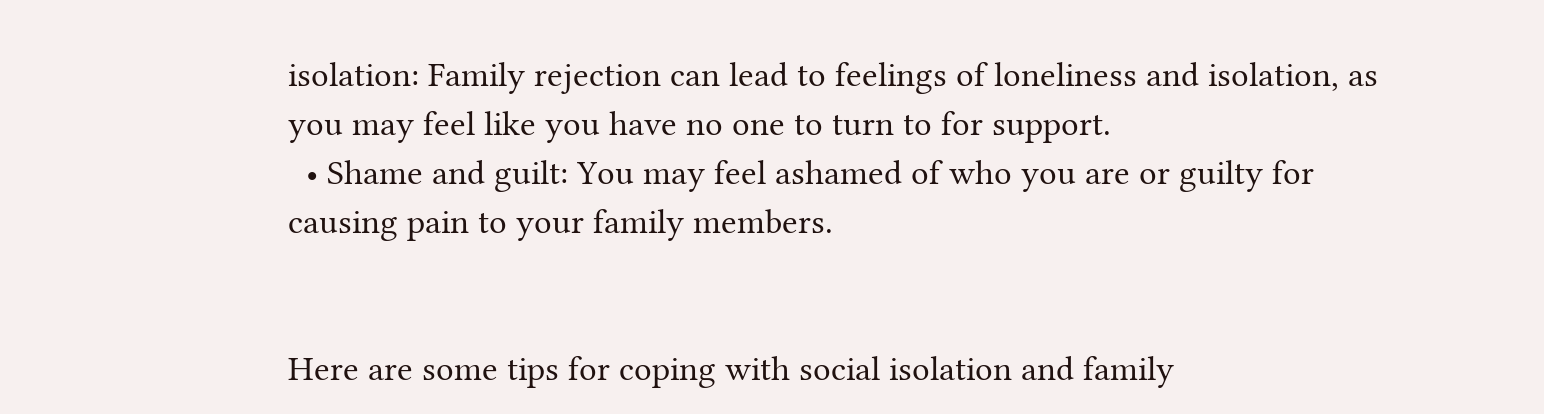isolation: Family rejection can lead to feelings of loneliness and isolation, as you may feel like you have no one to turn to for support.
  • Shame and guilt: You may feel ashamed of who you are or guilty for causing pain to your family members.


Here are some tips for coping with social isolation and family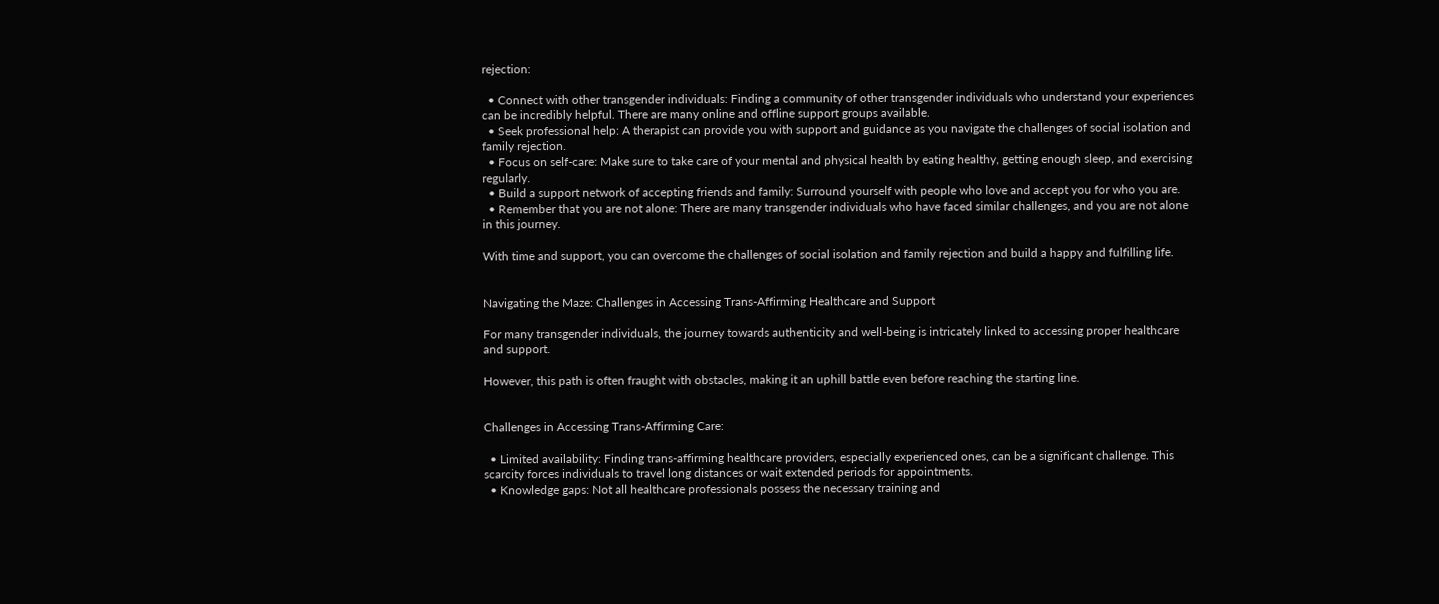rejection:

  • Connect with other transgender individuals: Finding a community of other transgender individuals who understand your experiences can be incredibly helpful. There are many online and offline support groups available.
  • Seek professional help: A therapist can provide you with support and guidance as you navigate the challenges of social isolation and family rejection.
  • Focus on self-care: Make sure to take care of your mental and physical health by eating healthy, getting enough sleep, and exercising regularly.
  • Build a support network of accepting friends and family: Surround yourself with people who love and accept you for who you are.
  • Remember that you are not alone: There are many transgender individuals who have faced similar challenges, and you are not alone in this journey.

With time and support, you can overcome the challenges of social isolation and family rejection and build a happy and fulfilling life.


Navigating the Maze: Challenges in Accessing Trans-Affirming Healthcare and Support

For many transgender individuals, the journey towards authenticity and well-being is intricately linked to accessing proper healthcare and support.

However, this path is often fraught with obstacles, making it an uphill battle even before reaching the starting line.


Challenges in Accessing Trans-Affirming Care:

  • Limited availability: Finding trans-affirming healthcare providers, especially experienced ones, can be a significant challenge. This scarcity forces individuals to travel long distances or wait extended periods for appointments.
  • Knowledge gaps: Not all healthcare professionals possess the necessary training and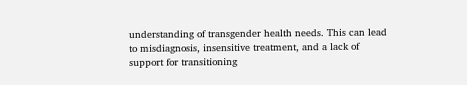understanding of transgender health needs. This can lead to misdiagnosis, insensitive treatment, and a lack of support for transitioning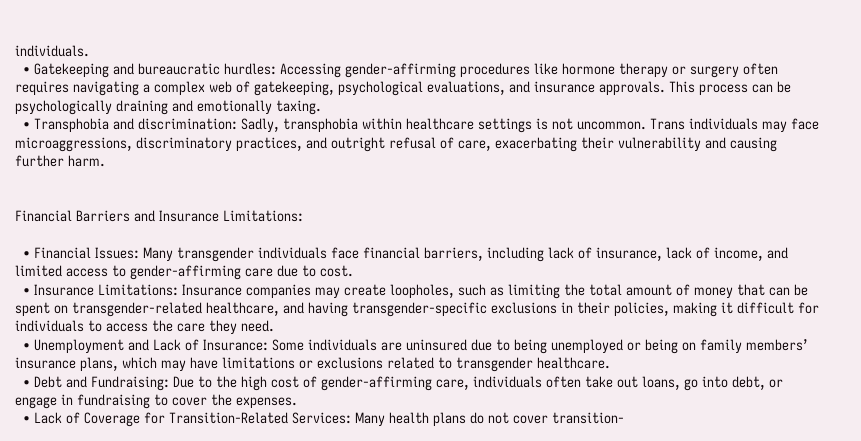individuals.
  • Gatekeeping and bureaucratic hurdles: Accessing gender-affirming procedures like hormone therapy or surgery often requires navigating a complex web of gatekeeping, psychological evaluations, and insurance approvals. This process can be psychologically draining and emotionally taxing.
  • Transphobia and discrimination: Sadly, transphobia within healthcare settings is not uncommon. Trans individuals may face microaggressions, discriminatory practices, and outright refusal of care, exacerbating their vulnerability and causing further harm.


Financial Barriers and Insurance Limitations:

  • Financial Issues: Many transgender individuals face financial barriers, including lack of insurance, lack of income, and limited access to gender-affirming care due to cost.
  • Insurance Limitations: Insurance companies may create loopholes, such as limiting the total amount of money that can be spent on transgender-related healthcare, and having transgender-specific exclusions in their policies, making it difficult for individuals to access the care they need.
  • Unemployment and Lack of Insurance: Some individuals are uninsured due to being unemployed or being on family members’ insurance plans, which may have limitations or exclusions related to transgender healthcare.
  • Debt and Fundraising: Due to the high cost of gender-affirming care, individuals often take out loans, go into debt, or engage in fundraising to cover the expenses.
  • Lack of Coverage for Transition-Related Services: Many health plans do not cover transition-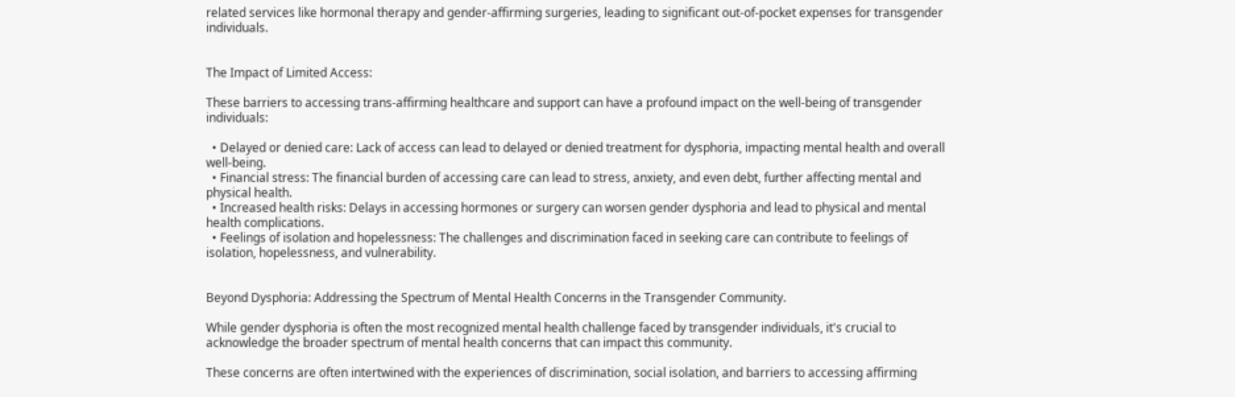related services like hormonal therapy and gender-affirming surgeries, leading to significant out-of-pocket expenses for transgender individuals.


The Impact of Limited Access:

These barriers to accessing trans-affirming healthcare and support can have a profound impact on the well-being of transgender individuals:

  • Delayed or denied care: Lack of access can lead to delayed or denied treatment for dysphoria, impacting mental health and overall well-being.
  • Financial stress: The financial burden of accessing care can lead to stress, anxiety, and even debt, further affecting mental and physical health.
  • Increased health risks: Delays in accessing hormones or surgery can worsen gender dysphoria and lead to physical and mental health complications.
  • Feelings of isolation and hopelessness: The challenges and discrimination faced in seeking care can contribute to feelings of isolation, hopelessness, and vulnerability.


Beyond Dysphoria: Addressing the Spectrum of Mental Health Concerns in the Transgender Community.

While gender dysphoria is often the most recognized mental health challenge faced by transgender individuals, it's crucial to acknowledge the broader spectrum of mental health concerns that can impact this community.

These concerns are often intertwined with the experiences of discrimination, social isolation, and barriers to accessing affirming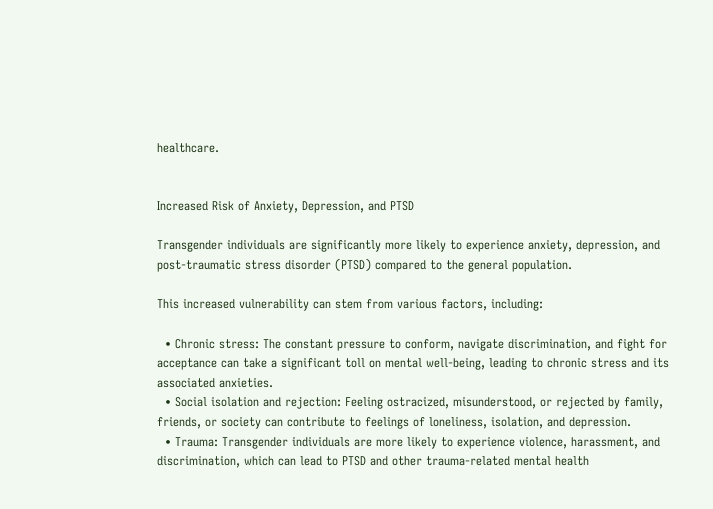healthcare.


Increased Risk of Anxiety, Depression, and PTSD

Transgender individuals are significantly more likely to experience anxiety, depression, and post-traumatic stress disorder (PTSD) compared to the general population.

This increased vulnerability can stem from various factors, including:

  • Chronic stress: The constant pressure to conform, navigate discrimination, and fight for acceptance can take a significant toll on mental well-being, leading to chronic stress and its associated anxieties.
  • Social isolation and rejection: Feeling ostracized, misunderstood, or rejected by family, friends, or society can contribute to feelings of loneliness, isolation, and depression.
  • Trauma: Transgender individuals are more likely to experience violence, harassment, and discrimination, which can lead to PTSD and other trauma-related mental health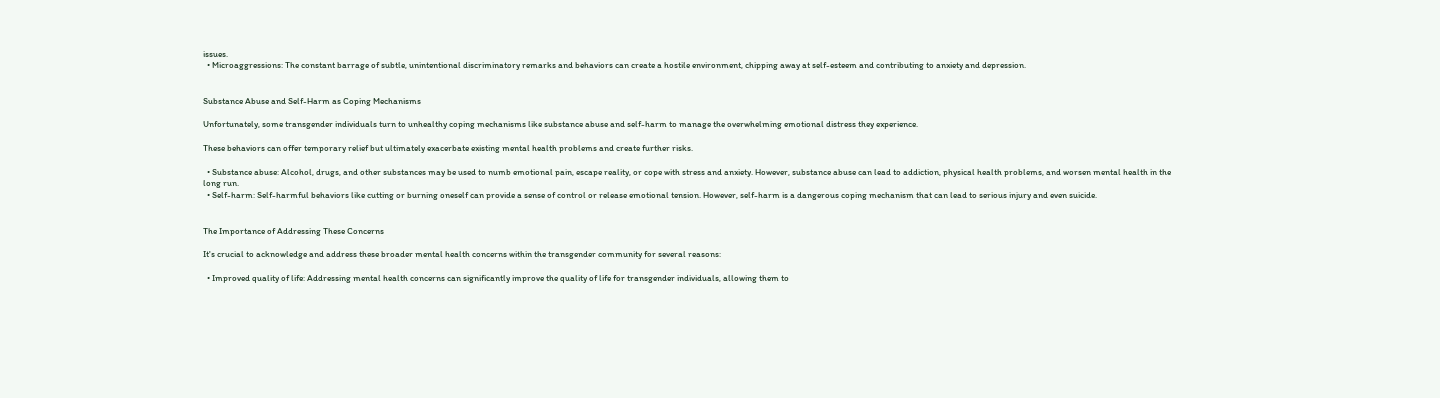issues.
  • Microaggressions: The constant barrage of subtle, unintentional discriminatory remarks and behaviors can create a hostile environment, chipping away at self-esteem and contributing to anxiety and depression.


Substance Abuse and Self-Harm as Coping Mechanisms

Unfortunately, some transgender individuals turn to unhealthy coping mechanisms like substance abuse and self-harm to manage the overwhelming emotional distress they experience.

These behaviors can offer temporary relief but ultimately exacerbate existing mental health problems and create further risks.

  • Substance abuse: Alcohol, drugs, and other substances may be used to numb emotional pain, escape reality, or cope with stress and anxiety. However, substance abuse can lead to addiction, physical health problems, and worsen mental health in the long run.
  • Self-harm: Self-harmful behaviors like cutting or burning oneself can provide a sense of control or release emotional tension. However, self-harm is a dangerous coping mechanism that can lead to serious injury and even suicide.


The Importance of Addressing These Concerns

It's crucial to acknowledge and address these broader mental health concerns within the transgender community for several reasons:

  • Improved quality of life: Addressing mental health concerns can significantly improve the quality of life for transgender individuals, allowing them to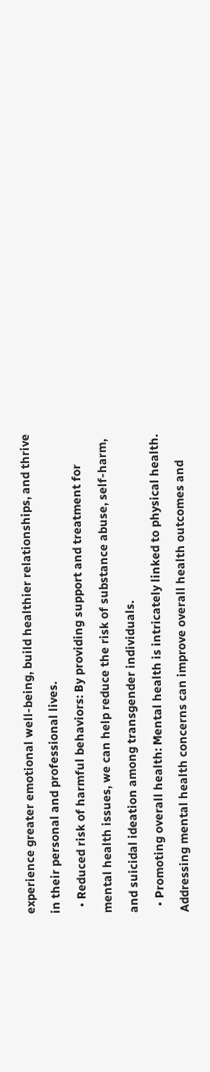experience greater emotional well-being, build healthier relationships, and thrive in their personal and professional lives.
  • Reduced risk of harmful behaviors: By providing support and treatment for mental health issues, we can help reduce the risk of substance abuse, self-harm, and suicidal ideation among transgender individuals.
  • Promoting overall health: Mental health is intricately linked to physical health. Addressing mental health concerns can improve overall health outcomes and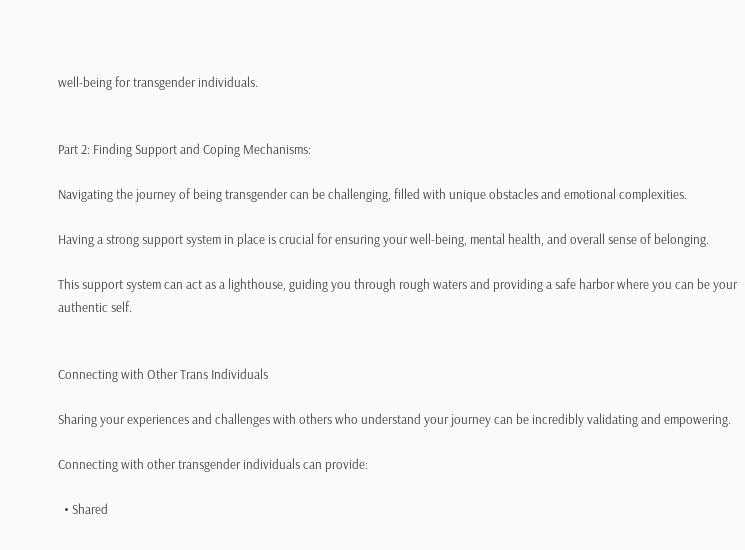well-being for transgender individuals.


Part 2: Finding Support and Coping Mechanisms:

Navigating the journey of being transgender can be challenging, filled with unique obstacles and emotional complexities.

Having a strong support system in place is crucial for ensuring your well-being, mental health, and overall sense of belonging.

This support system can act as a lighthouse, guiding you through rough waters and providing a safe harbor where you can be your authentic self.


Connecting with Other Trans Individuals

Sharing your experiences and challenges with others who understand your journey can be incredibly validating and empowering.

Connecting with other transgender individuals can provide:

  • Shared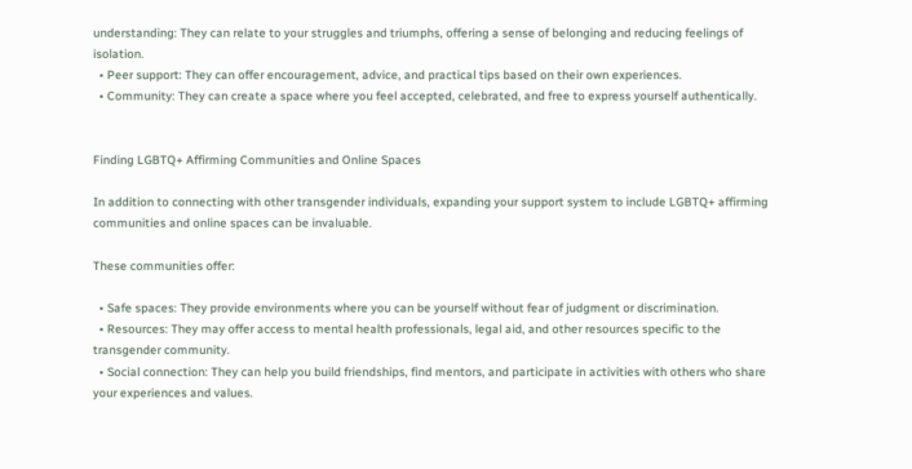understanding: They can relate to your struggles and triumphs, offering a sense of belonging and reducing feelings of isolation.
  • Peer support: They can offer encouragement, advice, and practical tips based on their own experiences.
  • Community: They can create a space where you feel accepted, celebrated, and free to express yourself authentically.


Finding LGBTQ+ Affirming Communities and Online Spaces

In addition to connecting with other transgender individuals, expanding your support system to include LGBTQ+ affirming communities and online spaces can be invaluable.

These communities offer:

  • Safe spaces: They provide environments where you can be yourself without fear of judgment or discrimination.
  • Resources: They may offer access to mental health professionals, legal aid, and other resources specific to the transgender community.
  • Social connection: They can help you build friendships, find mentors, and participate in activities with others who share your experiences and values.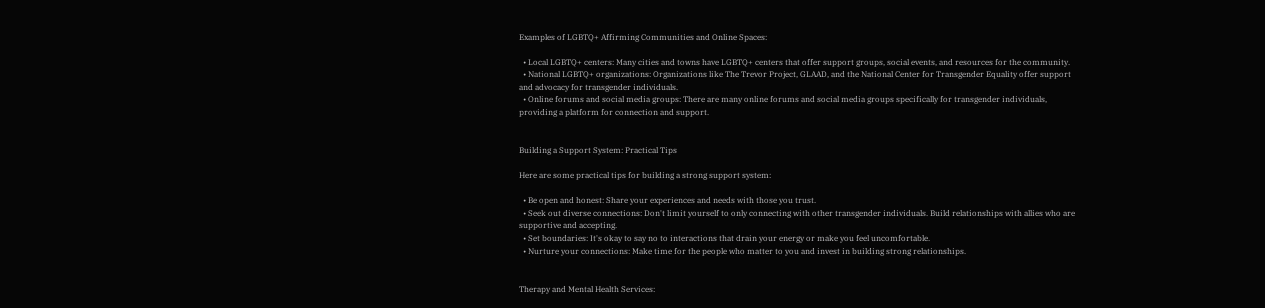Examples of LGBTQ+ Affirming Communities and Online Spaces:

  • Local LGBTQ+ centers: Many cities and towns have LGBTQ+ centers that offer support groups, social events, and resources for the community.
  • National LGBTQ+ organizations: Organizations like The Trevor Project, GLAAD, and the National Center for Transgender Equality offer support and advocacy for transgender individuals.
  • Online forums and social media groups: There are many online forums and social media groups specifically for transgender individuals, providing a platform for connection and support.


Building a Support System: Practical Tips

Here are some practical tips for building a strong support system:

  • Be open and honest: Share your experiences and needs with those you trust.
  • Seek out diverse connections: Don't limit yourself to only connecting with other transgender individuals. Build relationships with allies who are supportive and accepting.
  • Set boundaries: It's okay to say no to interactions that drain your energy or make you feel uncomfortable.
  • Nurture your connections: Make time for the people who matter to you and invest in building strong relationships.


Therapy and Mental Health Services: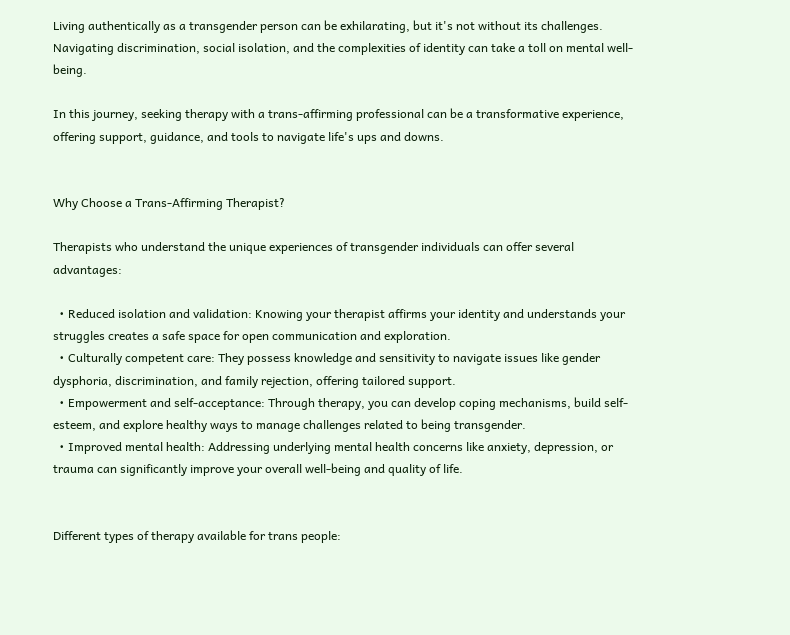Living authentically as a transgender person can be exhilarating, but it's not without its challenges. Navigating discrimination, social isolation, and the complexities of identity can take a toll on mental well-being.

In this journey, seeking therapy with a trans-affirming professional can be a transformative experience, offering support, guidance, and tools to navigate life's ups and downs.


Why Choose a Trans-Affirming Therapist?

Therapists who understand the unique experiences of transgender individuals can offer several advantages:

  • Reduced isolation and validation: Knowing your therapist affirms your identity and understands your struggles creates a safe space for open communication and exploration.
  • Culturally competent care: They possess knowledge and sensitivity to navigate issues like gender dysphoria, discrimination, and family rejection, offering tailored support.
  • Empowerment and self-acceptance: Through therapy, you can develop coping mechanisms, build self-esteem, and explore healthy ways to manage challenges related to being transgender.
  • Improved mental health: Addressing underlying mental health concerns like anxiety, depression, or trauma can significantly improve your overall well-being and quality of life.


Different types of therapy available for trans people: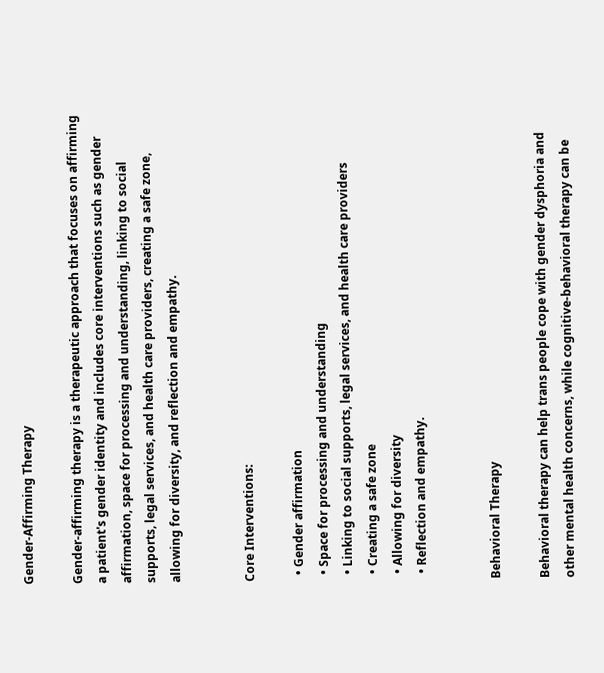Gender-Affirming Therapy

Gender-affirming therapy is a therapeutic approach that focuses on affirming a patient's gender identity and includes core interventions such as gender affirmation, space for processing and understanding, linking to social supports, legal services, and health care providers, creating a safe zone, allowing for diversity, and reflection and empathy.


Core Interventions:

  • Gender affirmation
  • Space for processing and understanding
  • Linking to social supports, legal services, and health care providers
  • Creating a safe zone
  • Allowing for diversity
  • Reflection and empathy.


Behavioral Therapy

Behavioral therapy can help trans people cope with gender dysphoria and other mental health concerns, while cognitive-behavioral therapy can be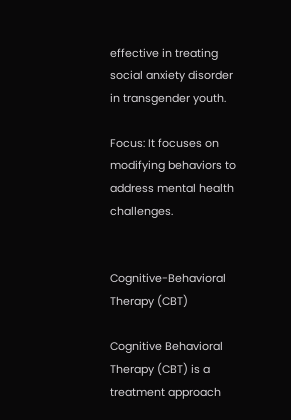effective in treating social anxiety disorder in transgender youth.

Focus: It focuses on modifying behaviors to address mental health challenges.


Cognitive-Behavioral Therapy (CBT)

Cognitive Behavioral Therapy (CBT) is a treatment approach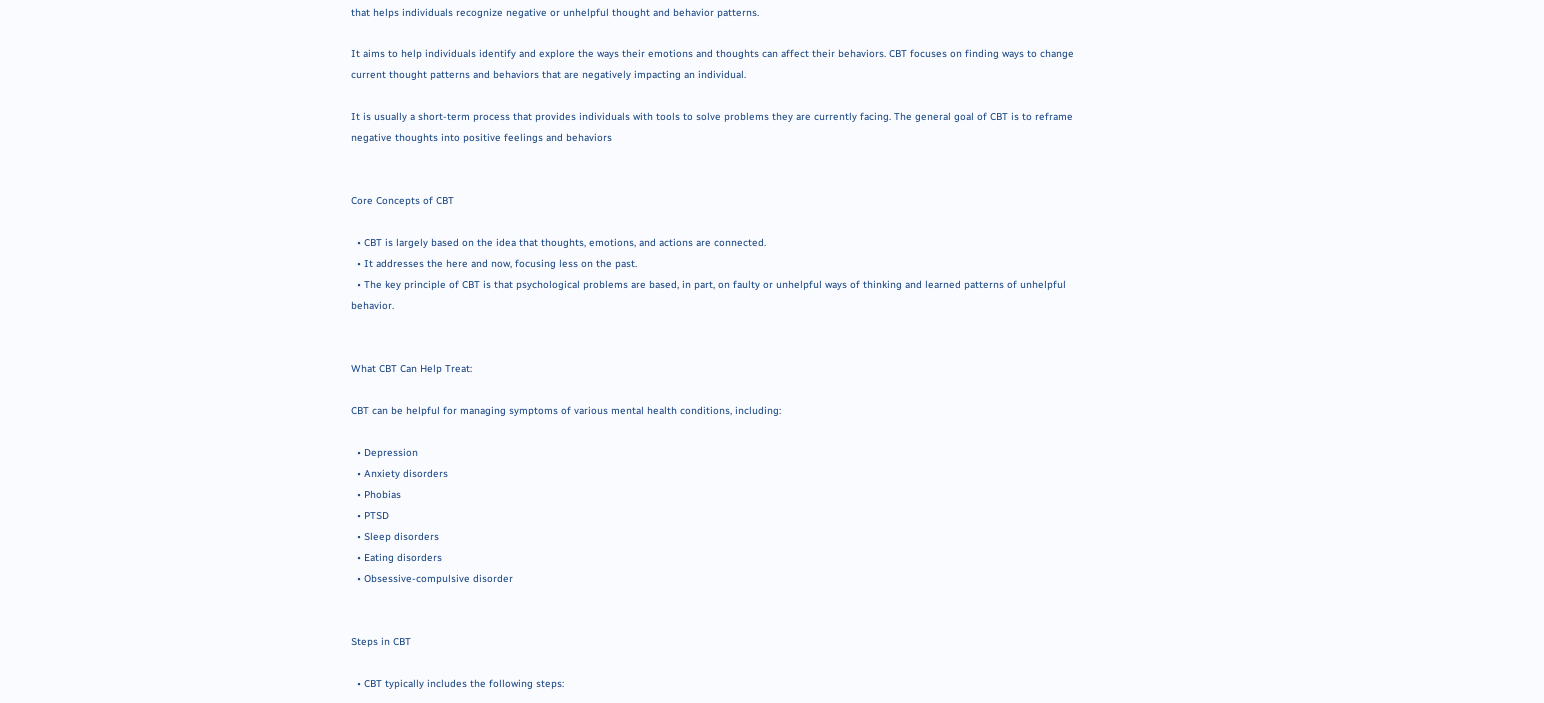that helps individuals recognize negative or unhelpful thought and behavior patterns.

It aims to help individuals identify and explore the ways their emotions and thoughts can affect their behaviors. CBT focuses on finding ways to change current thought patterns and behaviors that are negatively impacting an individual.

It is usually a short-term process that provides individuals with tools to solve problems they are currently facing. The general goal of CBT is to reframe negative thoughts into positive feelings and behaviors


Core Concepts of CBT

  • CBT is largely based on the idea that thoughts, emotions, and actions are connected.
  • It addresses the here and now, focusing less on the past.
  • The key principle of CBT is that psychological problems are based, in part, on faulty or unhelpful ways of thinking and learned patterns of unhelpful behavior.


What CBT Can Help Treat:

CBT can be helpful for managing symptoms of various mental health conditions, including:

  • Depression
  • Anxiety disorders
  • Phobias
  • PTSD
  • Sleep disorders
  • Eating disorders
  • Obsessive-compulsive disorder


Steps in CBT

  • CBT typically includes the following steps: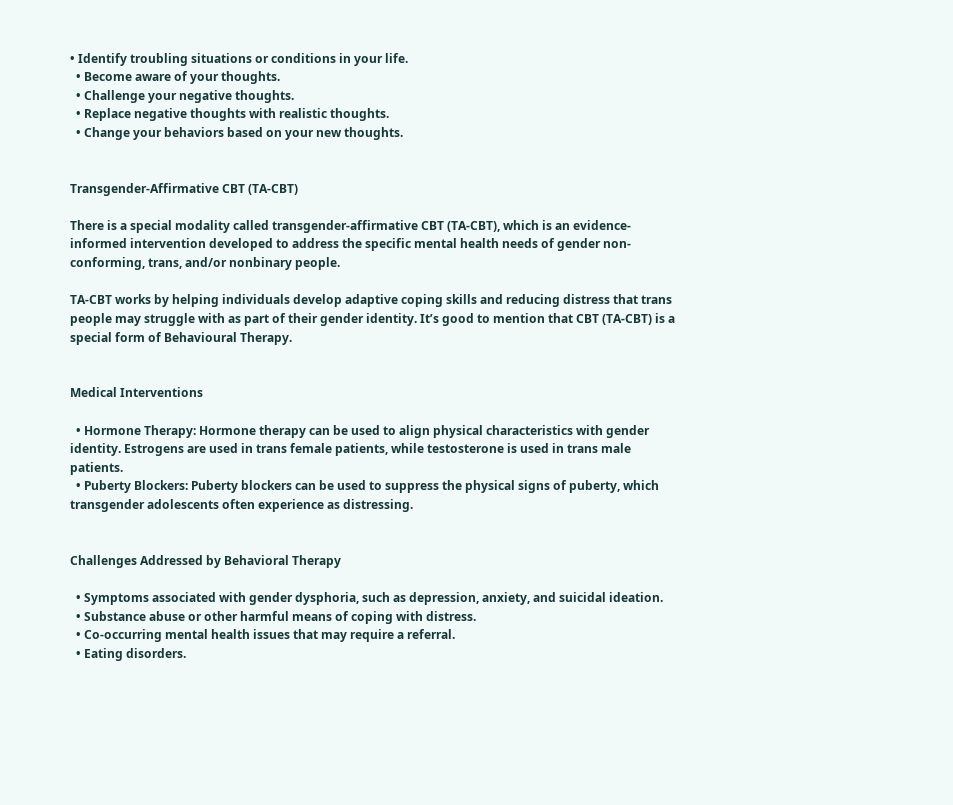• Identify troubling situations or conditions in your life.
  • Become aware of your thoughts.
  • Challenge your negative thoughts.
  • Replace negative thoughts with realistic thoughts.
  • Change your behaviors based on your new thoughts.


Transgender-Affirmative CBT (TA-CBT)

There is a special modality called transgender-affirmative CBT (TA-CBT), which is an evidence-informed intervention developed to address the specific mental health needs of gender non-conforming, trans, and/or nonbinary people.

TA-CBT works by helping individuals develop adaptive coping skills and reducing distress that trans people may struggle with as part of their gender identity. It’s good to mention that CBT (TA-CBT) is a special form of Behavioural Therapy.


Medical Interventions

  • Hormone Therapy: Hormone therapy can be used to align physical characteristics with gender identity. Estrogens are used in trans female patients, while testosterone is used in trans male patients.
  • Puberty Blockers: Puberty blockers can be used to suppress the physical signs of puberty, which transgender adolescents often experience as distressing.


Challenges Addressed by Behavioral Therapy

  • Symptoms associated with gender dysphoria, such as depression, anxiety, and suicidal ideation.
  • Substance abuse or other harmful means of coping with distress.
  • Co-occurring mental health issues that may require a referral.
  • Eating disorders.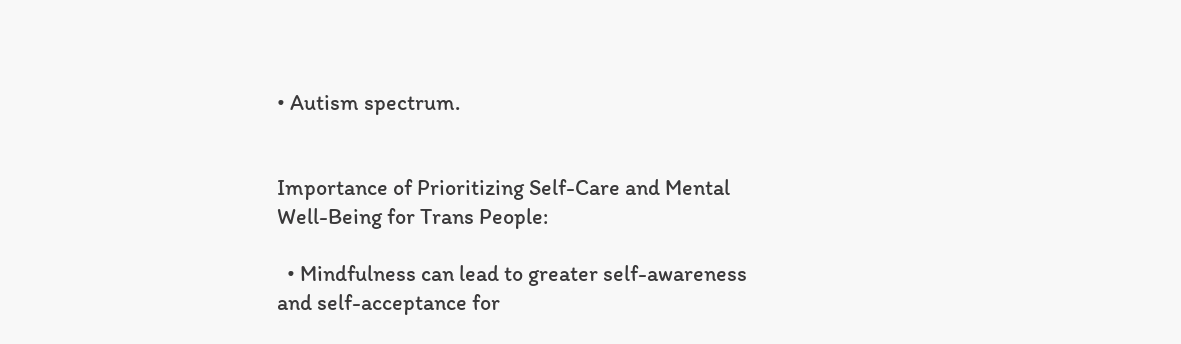• Autism spectrum.


Importance of Prioritizing Self-Care and Mental Well-Being for Trans People:

  • Mindfulness can lead to greater self-awareness and self-acceptance for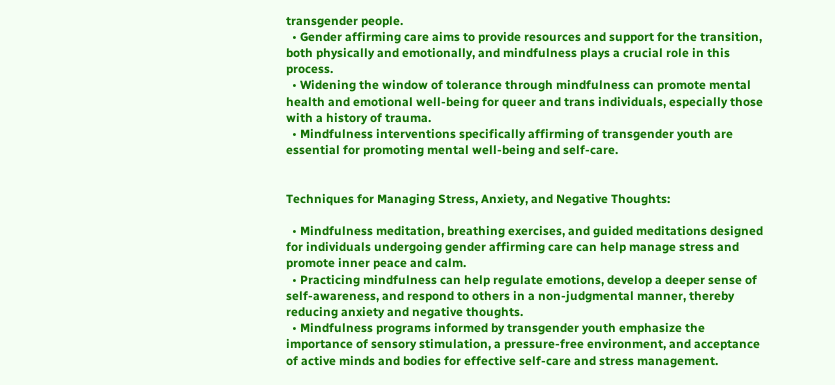transgender people.
  • Gender affirming care aims to provide resources and support for the transition, both physically and emotionally, and mindfulness plays a crucial role in this process.
  • Widening the window of tolerance through mindfulness can promote mental health and emotional well-being for queer and trans individuals, especially those with a history of trauma.
  • Mindfulness interventions specifically affirming of transgender youth are essential for promoting mental well-being and self-care.


Techniques for Managing Stress, Anxiety, and Negative Thoughts:

  • Mindfulness meditation, breathing exercises, and guided meditations designed for individuals undergoing gender affirming care can help manage stress and promote inner peace and calm.
  • Practicing mindfulness can help regulate emotions, develop a deeper sense of self-awareness, and respond to others in a non-judgmental manner, thereby reducing anxiety and negative thoughts.
  • Mindfulness programs informed by transgender youth emphasize the importance of sensory stimulation, a pressure-free environment, and acceptance of active minds and bodies for effective self-care and stress management.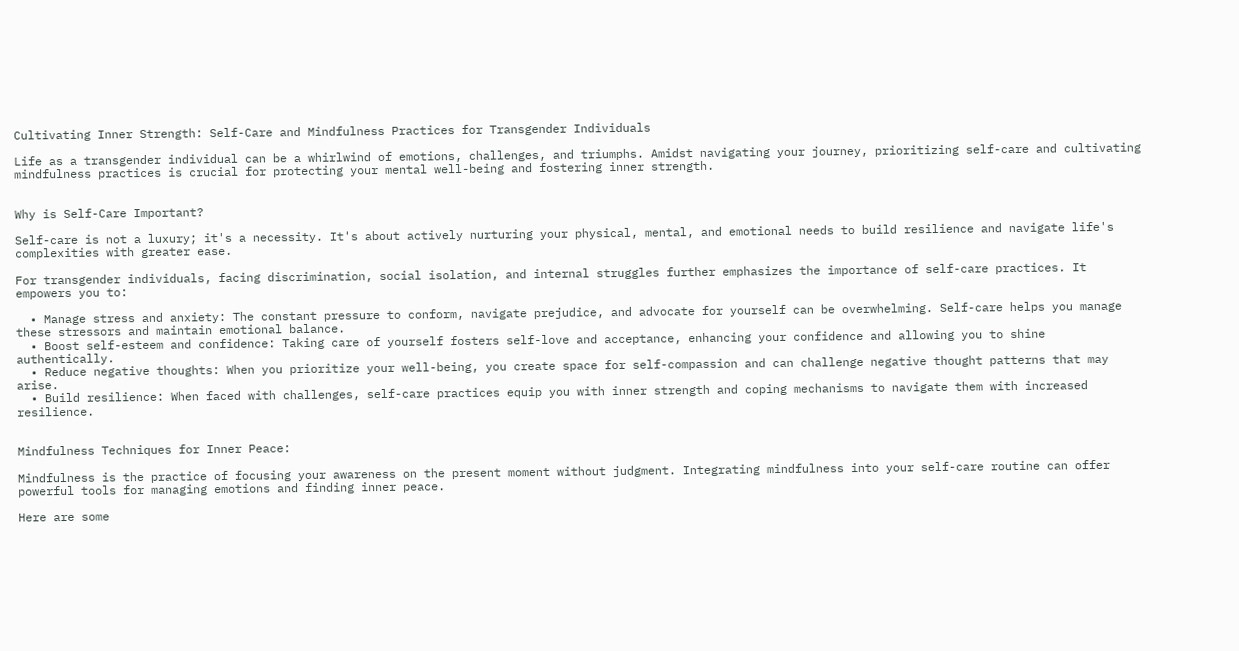Cultivating Inner Strength: Self-Care and Mindfulness Practices for Transgender Individuals

Life as a transgender individual can be a whirlwind of emotions, challenges, and triumphs. Amidst navigating your journey, prioritizing self-care and cultivating mindfulness practices is crucial for protecting your mental well-being and fostering inner strength.


Why is Self-Care Important?

Self-care is not a luxury; it's a necessity. It's about actively nurturing your physical, mental, and emotional needs to build resilience and navigate life's complexities with greater ease.

For transgender individuals, facing discrimination, social isolation, and internal struggles further emphasizes the importance of self-care practices. It empowers you to:

  • Manage stress and anxiety: The constant pressure to conform, navigate prejudice, and advocate for yourself can be overwhelming. Self-care helps you manage these stressors and maintain emotional balance.
  • Boost self-esteem and confidence: Taking care of yourself fosters self-love and acceptance, enhancing your confidence and allowing you to shine authentically.
  • Reduce negative thoughts: When you prioritize your well-being, you create space for self-compassion and can challenge negative thought patterns that may arise.
  • Build resilience: When faced with challenges, self-care practices equip you with inner strength and coping mechanisms to navigate them with increased resilience.


Mindfulness Techniques for Inner Peace:

Mindfulness is the practice of focusing your awareness on the present moment without judgment. Integrating mindfulness into your self-care routine can offer powerful tools for managing emotions and finding inner peace.

Here are some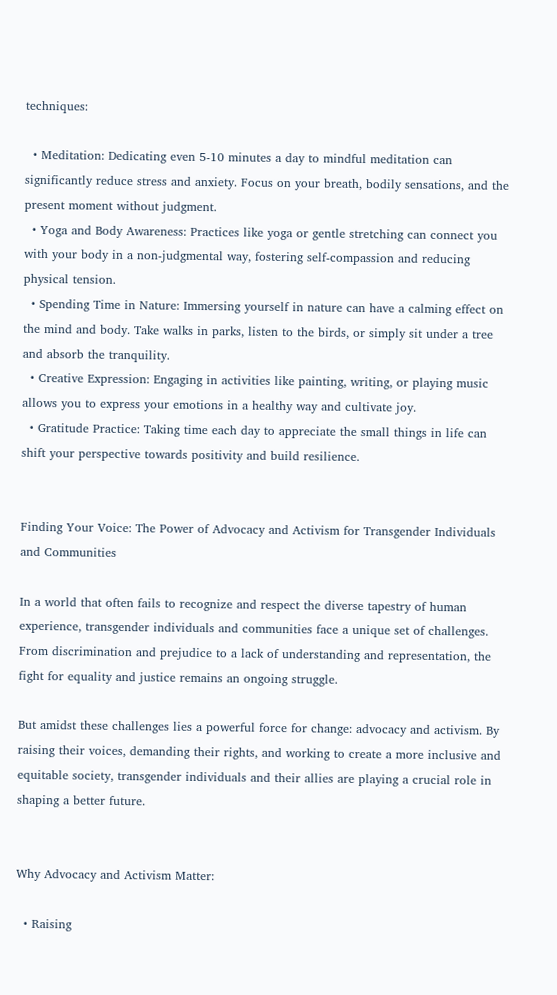techniques:

  • Meditation: Dedicating even 5-10 minutes a day to mindful meditation can significantly reduce stress and anxiety. Focus on your breath, bodily sensations, and the present moment without judgment.
  • Yoga and Body Awareness: Practices like yoga or gentle stretching can connect you with your body in a non-judgmental way, fostering self-compassion and reducing physical tension.
  • Spending Time in Nature: Immersing yourself in nature can have a calming effect on the mind and body. Take walks in parks, listen to the birds, or simply sit under a tree and absorb the tranquility.
  • Creative Expression: Engaging in activities like painting, writing, or playing music allows you to express your emotions in a healthy way and cultivate joy.
  • Gratitude Practice: Taking time each day to appreciate the small things in life can shift your perspective towards positivity and build resilience.


Finding Your Voice: The Power of Advocacy and Activism for Transgender Individuals and Communities

In a world that often fails to recognize and respect the diverse tapestry of human experience, transgender individuals and communities face a unique set of challenges. From discrimination and prejudice to a lack of understanding and representation, the fight for equality and justice remains an ongoing struggle.

But amidst these challenges lies a powerful force for change: advocacy and activism. By raising their voices, demanding their rights, and working to create a more inclusive and equitable society, transgender individuals and their allies are playing a crucial role in shaping a better future.


Why Advocacy and Activism Matter:

  • Raising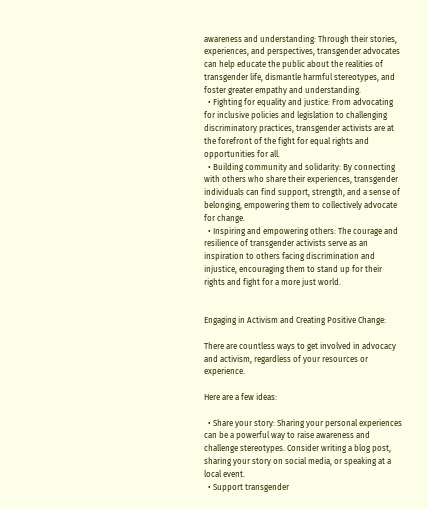awareness and understanding: Through their stories, experiences, and perspectives, transgender advocates can help educate the public about the realities of transgender life, dismantle harmful stereotypes, and foster greater empathy and understanding.
  • Fighting for equality and justice: From advocating for inclusive policies and legislation to challenging discriminatory practices, transgender activists are at the forefront of the fight for equal rights and opportunities for all.
  • Building community and solidarity: By connecting with others who share their experiences, transgender individuals can find support, strength, and a sense of belonging, empowering them to collectively advocate for change.
  • Inspiring and empowering others: The courage and resilience of transgender activists serve as an inspiration to others facing discrimination and injustice, encouraging them to stand up for their rights and fight for a more just world.


Engaging in Activism and Creating Positive Change:

There are countless ways to get involved in advocacy and activism, regardless of your resources or experience.

Here are a few ideas:

  • Share your story: Sharing your personal experiences can be a powerful way to raise awareness and challenge stereotypes. Consider writing a blog post, sharing your story on social media, or speaking at a local event.
  • Support transgender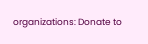organizations: Donate to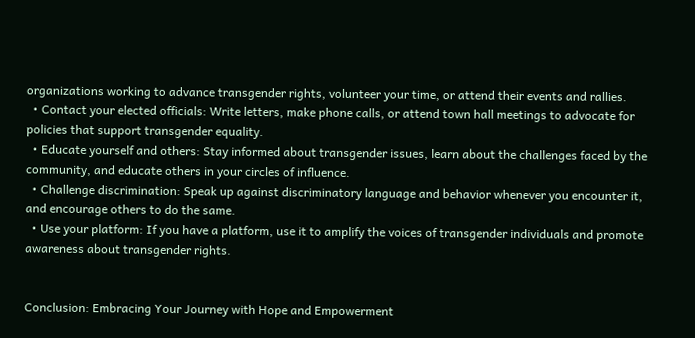organizations working to advance transgender rights, volunteer your time, or attend their events and rallies.
  • Contact your elected officials: Write letters, make phone calls, or attend town hall meetings to advocate for policies that support transgender equality.
  • Educate yourself and others: Stay informed about transgender issues, learn about the challenges faced by the community, and educate others in your circles of influence.
  • Challenge discrimination: Speak up against discriminatory language and behavior whenever you encounter it, and encourage others to do the same.
  • Use your platform: If you have a platform, use it to amplify the voices of transgender individuals and promote awareness about transgender rights.


Conclusion: Embracing Your Journey with Hope and Empowerment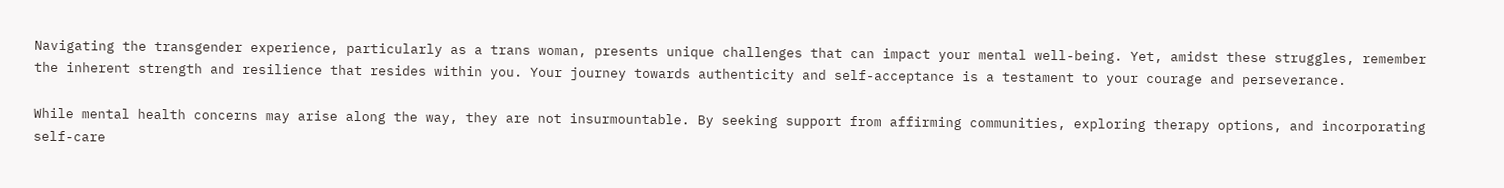Navigating the transgender experience, particularly as a trans woman, presents unique challenges that can impact your mental well-being. Yet, amidst these struggles, remember the inherent strength and resilience that resides within you. Your journey towards authenticity and self-acceptance is a testament to your courage and perseverance.

While mental health concerns may arise along the way, they are not insurmountable. By seeking support from affirming communities, exploring therapy options, and incorporating self-care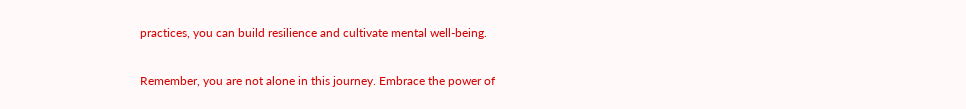practices, you can build resilience and cultivate mental well-being.

Remember, you are not alone in this journey. Embrace the power of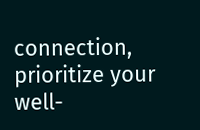connection, prioritize your well-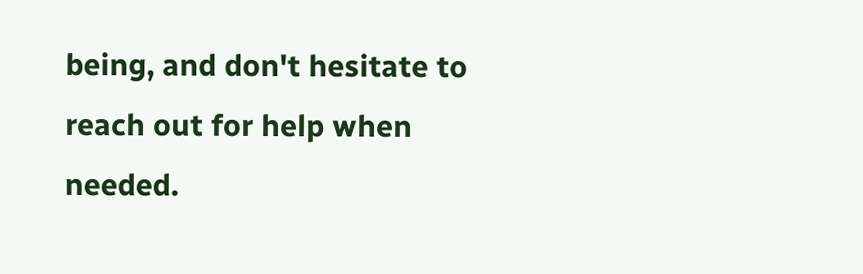being, and don't hesitate to reach out for help when needed.